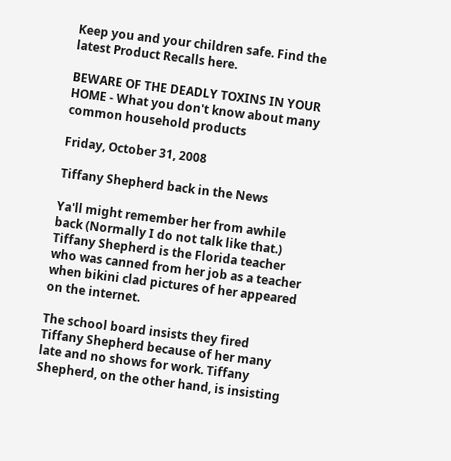Keep you and your children safe. Find the latest Product Recalls here.

BEWARE OF THE DEADLY TOXINS IN YOUR HOME - What you don't know about many common household products

Friday, October 31, 2008

Tiffany Shepherd back in the News

Ya'll might remember her from awhile back (Normally I do not talk like that.) Tiffany Shepherd is the Florida teacher who was canned from her job as a teacher when bikini clad pictures of her appeared on the internet.

The school board insists they fired Tiffany Shepherd because of her many late and no shows for work. Tiffany Shepherd, on the other hand, is insisting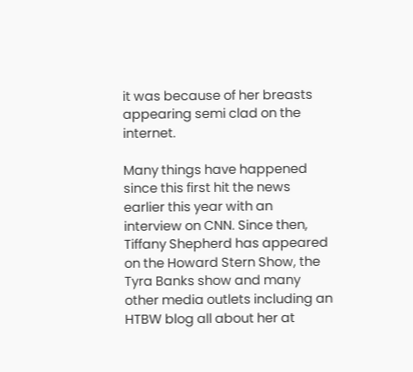it was because of her breasts appearing semi clad on the internet.

Many things have happened since this first hit the news earlier this year with an interview on CNN. Since then, Tiffany Shepherd has appeared on the Howard Stern Show, the Tyra Banks show and many other media outlets including an HTBW blog all about her at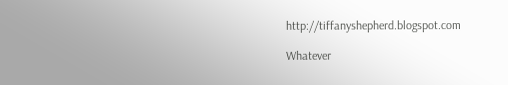http://tiffanyshepherd.blogspot.com

Whatever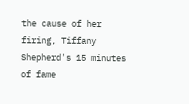the cause of her firing, Tiffany Shepherd's 15 minutes of fame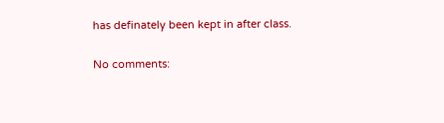has definately been kept in after class.

No comments: